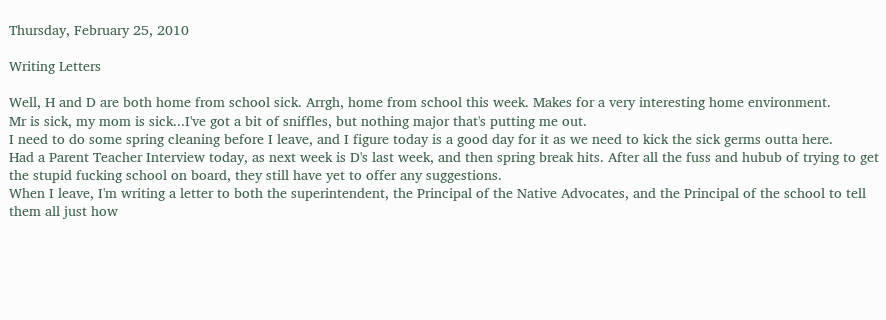Thursday, February 25, 2010

Writing Letters

Well, H and D are both home from school sick. Arrgh, home from school this week. Makes for a very interesting home environment.
Mr is sick, my mom is sick...I've got a bit of sniffles, but nothing major that's putting me out.
I need to do some spring cleaning before I leave, and I figure today is a good day for it as we need to kick the sick germs outta here.
Had a Parent Teacher Interview today, as next week is D's last week, and then spring break hits. After all the fuss and hubub of trying to get the stupid fucking school on board, they still have yet to offer any suggestions.
When I leave, I'm writing a letter to both the superintendent, the Principal of the Native Advocates, and the Principal of the school to tell them all just how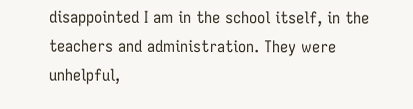disappointed I am in the school itself, in the teachers and administration. They were unhelpful,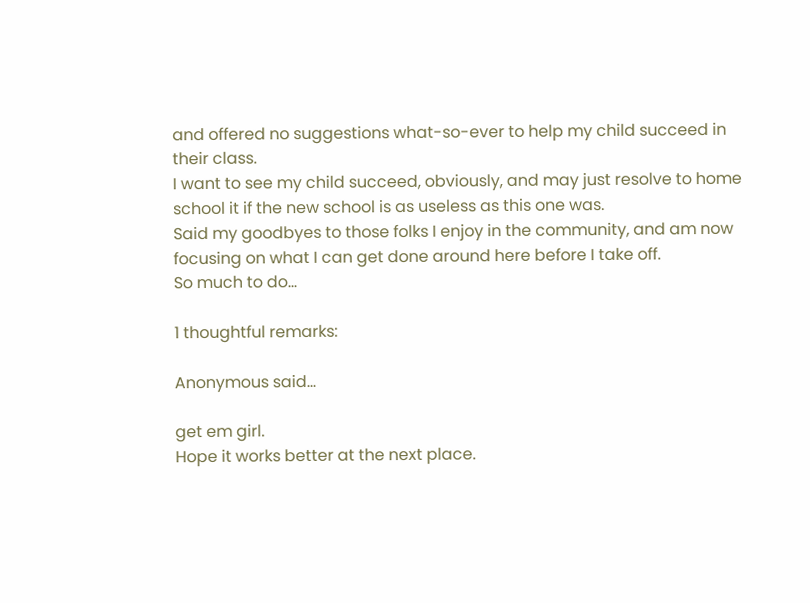and offered no suggestions what-so-ever to help my child succeed in their class.
I want to see my child succeed, obviously, and may just resolve to home school it if the new school is as useless as this one was.
Said my goodbyes to those folks I enjoy in the community, and am now focusing on what I can get done around here before I take off.
So much to do...

1 thoughtful remarks:

Anonymous said...

get em girl.
Hope it works better at the next place.